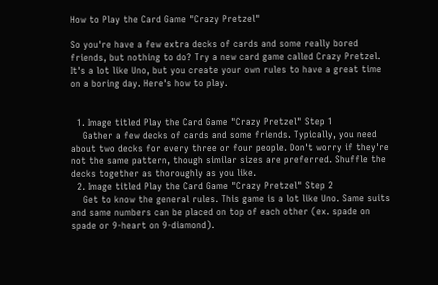How to Play the Card Game "Crazy Pretzel"

So you're have a few extra decks of cards and some really bored friends, but nothing to do? Try a new card game called Crazy Pretzel. It's a lot like Uno, but you create your own rules to have a great time on a boring day. Here's how to play.


  1. Image titled Play the Card Game "Crazy Pretzel" Step 1
    Gather a few decks of cards and some friends. Typically, you need about two decks for every three or four people. Don't worry if they're not the same pattern, though similar sizes are preferred. Shuffle the decks together as thoroughly as you like.
  2. Image titled Play the Card Game "Crazy Pretzel" Step 2
    Get to know the general rules. This game is a lot like Uno. Same suits and same numbers can be placed on top of each other (ex. spade on spade or 9-heart on 9-diamond).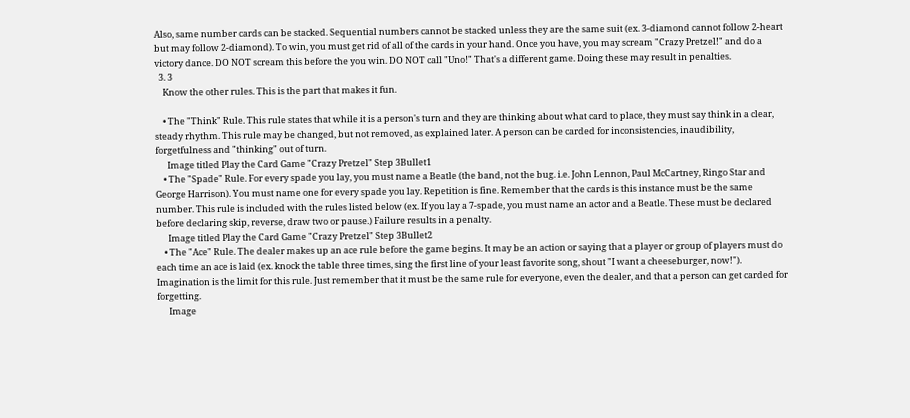Also, same number cards can be stacked. Sequential numbers cannot be stacked unless they are the same suit (ex. 3-diamond cannot follow 2-heart but may follow 2-diamond). To win, you must get rid of all of the cards in your hand. Once you have, you may scream "Crazy Pretzel!" and do a victory dance. DO NOT scream this before the you win. DO NOT call "Uno!" That's a different game. Doing these may result in penalties.
  3. 3
    Know the other rules. This is the part that makes it fun.

    • The "Think" Rule. This rule states that while it is a person's turn and they are thinking about what card to place, they must say think in a clear, steady rhythm. This rule may be changed, but not removed, as explained later. A person can be carded for inconsistencies, inaudibility, forgetfulness and "thinking" out of turn.
      Image titled Play the Card Game "Crazy Pretzel" Step 3Bullet1
    • The "Spade" Rule. For every spade you lay, you must name a Beatle (the band, not the bug. i.e. John Lennon, Paul McCartney, Ringo Star and George Harrison). You must name one for every spade you lay. Repetition is fine. Remember that the cards is this instance must be the same number. This rule is included with the rules listed below (ex. If you lay a 7-spade, you must name an actor and a Beatle. These must be declared before declaring skip, reverse, draw two or pause.) Failure results in a penalty.
      Image titled Play the Card Game "Crazy Pretzel" Step 3Bullet2
    • The "Ace" Rule. The dealer makes up an ace rule before the game begins. It may be an action or saying that a player or group of players must do each time an ace is laid (ex. knock the table three times, sing the first line of your least favorite song, shout "I want a cheeseburger, now!"). Imagination is the limit for this rule. Just remember that it must be the same rule for everyone, even the dealer, and that a person can get carded for forgetting.
      Image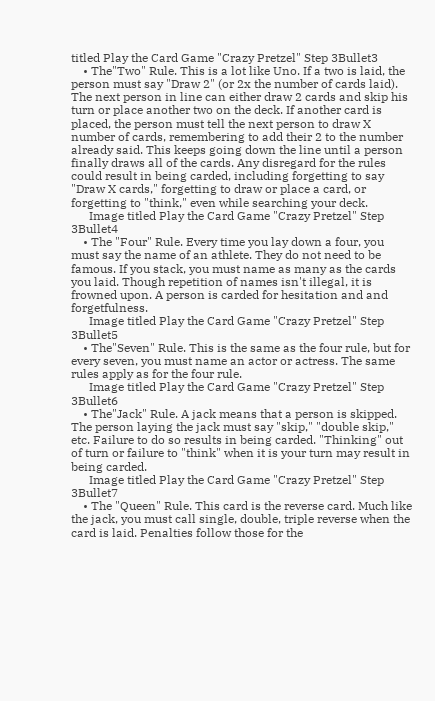titled Play the Card Game "Crazy Pretzel" Step 3Bullet3
    • The"Two" Rule. This is a lot like Uno. If a two is laid, the person must say "Draw 2" (or 2x the number of cards laid). The next person in line can either draw 2 cards and skip his turn or place another two on the deck. If another card is placed, the person must tell the next person to draw X number of cards, remembering to add their 2 to the number already said. This keeps going down the line until a person finally draws all of the cards. Any disregard for the rules could result in being carded, including forgetting to say "Draw X cards," forgetting to draw or place a card, or forgetting to "think," even while searching your deck.
      Image titled Play the Card Game "Crazy Pretzel" Step 3Bullet4
    • The "Four" Rule. Every time you lay down a four, you must say the name of an athlete. They do not need to be famous. If you stack, you must name as many as the cards you laid. Though repetition of names isn't illegal, it is frowned upon. A person is carded for hesitation and and forgetfulness.
      Image titled Play the Card Game "Crazy Pretzel" Step 3Bullet5
    • The"Seven" Rule. This is the same as the four rule, but for every seven, you must name an actor or actress. The same rules apply as for the four rule.
      Image titled Play the Card Game "Crazy Pretzel" Step 3Bullet6
    • The"Jack" Rule. A jack means that a person is skipped. The person laying the jack must say "skip," "double skip," etc. Failure to do so results in being carded. "Thinking" out of turn or failure to "think" when it is your turn may result in being carded.
      Image titled Play the Card Game "Crazy Pretzel" Step 3Bullet7
    • The "Queen" Rule. This card is the reverse card. Much like the jack, you must call single, double, triple reverse when the card is laid. Penalties follow those for the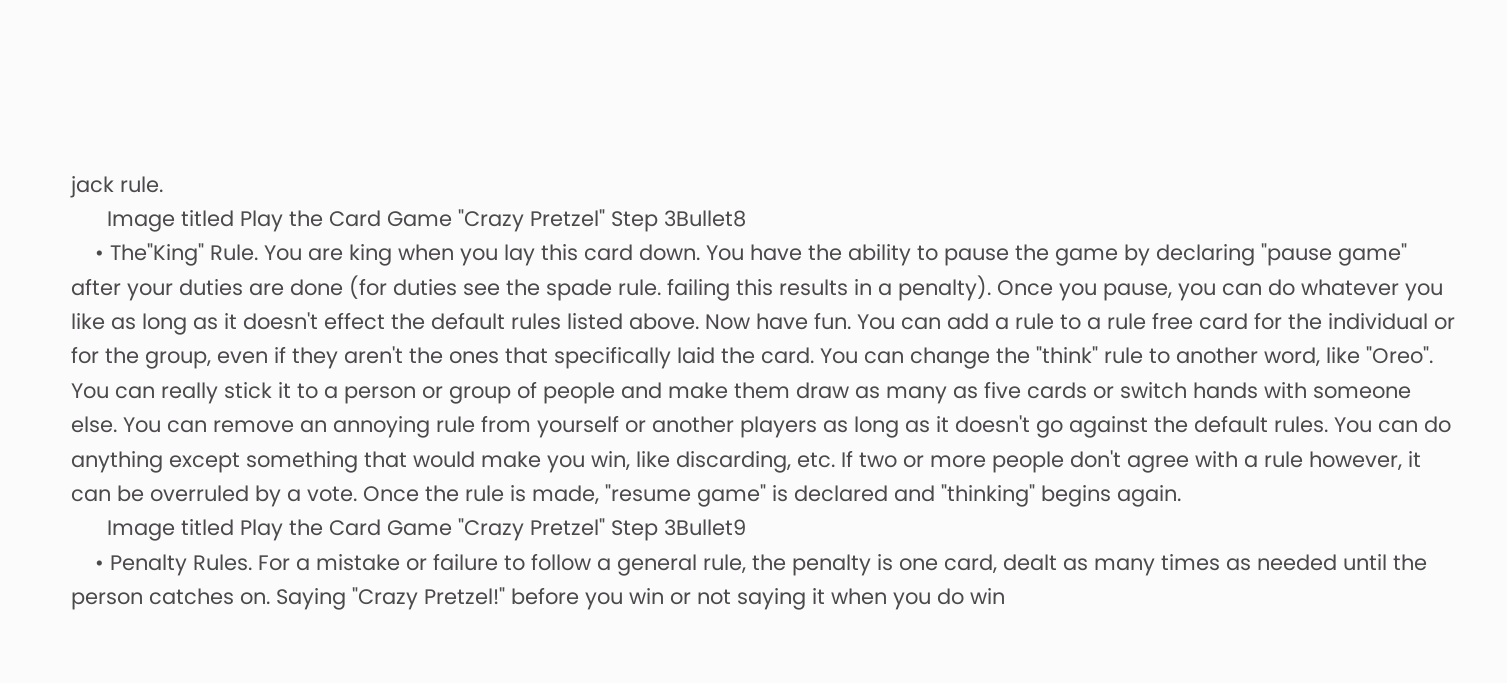jack rule.
      Image titled Play the Card Game "Crazy Pretzel" Step 3Bullet8
    • The"King" Rule. You are king when you lay this card down. You have the ability to pause the game by declaring "pause game" after your duties are done (for duties see the spade rule. failing this results in a penalty). Once you pause, you can do whatever you like as long as it doesn't effect the default rules listed above. Now have fun. You can add a rule to a rule free card for the individual or for the group, even if they aren't the ones that specifically laid the card. You can change the "think" rule to another word, like "Oreo". You can really stick it to a person or group of people and make them draw as many as five cards or switch hands with someone else. You can remove an annoying rule from yourself or another players as long as it doesn't go against the default rules. You can do anything except something that would make you win, like discarding, etc. If two or more people don't agree with a rule however, it can be overruled by a vote. Once the rule is made, "resume game" is declared and "thinking" begins again.
      Image titled Play the Card Game "Crazy Pretzel" Step 3Bullet9
    • Penalty Rules. For a mistake or failure to follow a general rule, the penalty is one card, dealt as many times as needed until the person catches on. Saying "Crazy Pretzel!" before you win or not saying it when you do win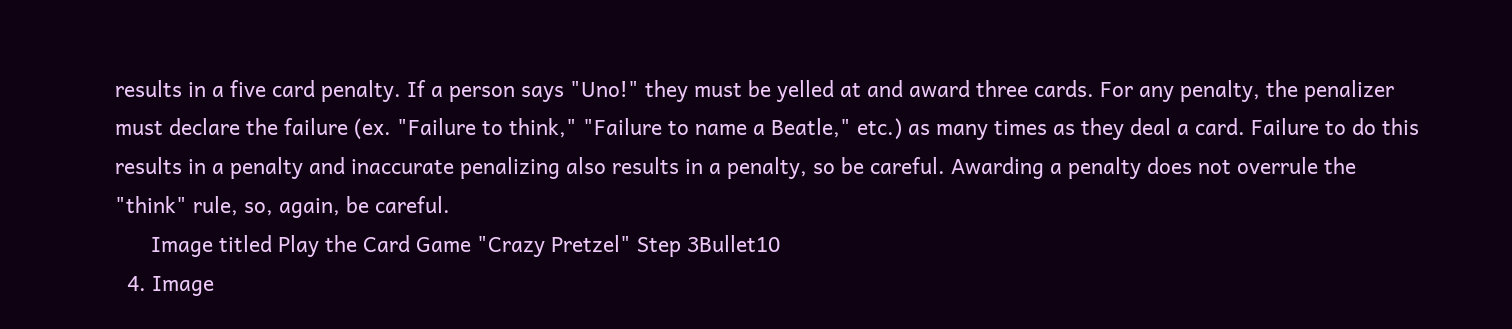results in a five card penalty. If a person says "Uno!" they must be yelled at and award three cards. For any penalty, the penalizer must declare the failure (ex. "Failure to think," "Failure to name a Beatle," etc.) as many times as they deal a card. Failure to do this results in a penalty and inaccurate penalizing also results in a penalty, so be careful. Awarding a penalty does not overrule the "think" rule, so, again, be careful.
      Image titled Play the Card Game "Crazy Pretzel" Step 3Bullet10
  4. Image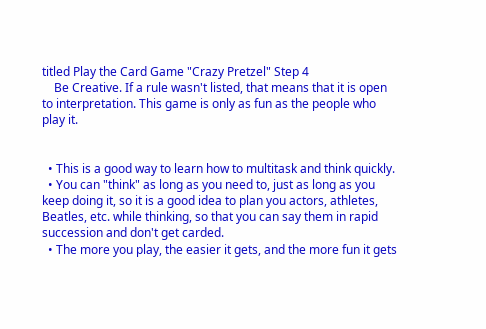titled Play the Card Game "Crazy Pretzel" Step 4
    Be Creative. If a rule wasn't listed, that means that it is open to interpretation. This game is only as fun as the people who play it.


  • This is a good way to learn how to multitask and think quickly.
  • You can "think" as long as you need to, just as long as you keep doing it, so it is a good idea to plan you actors, athletes, Beatles, etc. while thinking, so that you can say them in rapid succession and don't get carded.
  • The more you play, the easier it gets, and the more fun it gets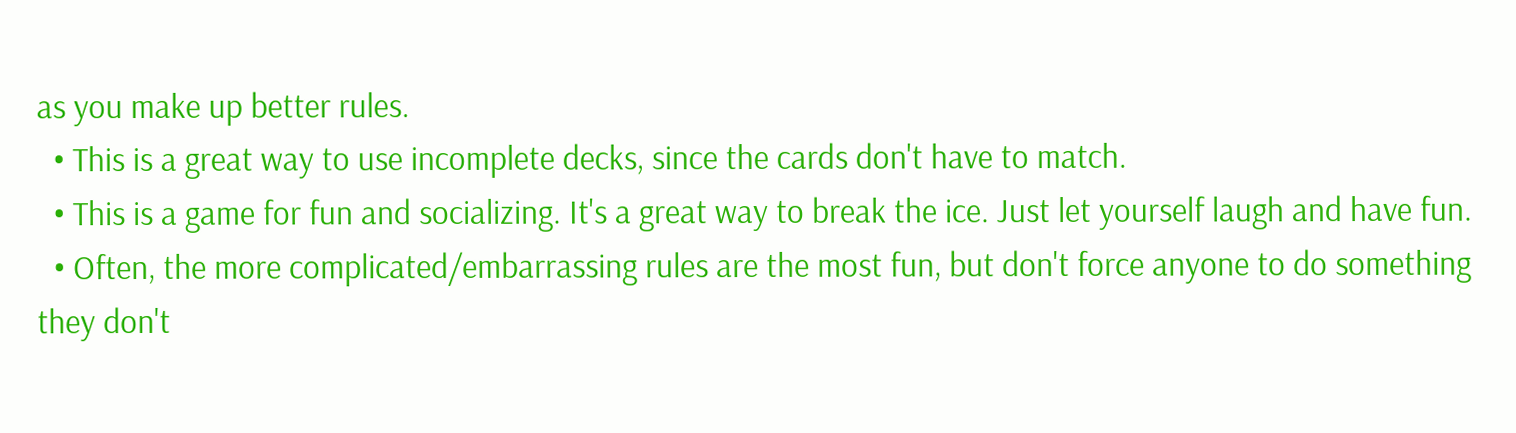as you make up better rules.
  • This is a great way to use incomplete decks, since the cards don't have to match.
  • This is a game for fun and socializing. It's a great way to break the ice. Just let yourself laugh and have fun.
  • Often, the more complicated/embarrassing rules are the most fun, but don't force anyone to do something they don't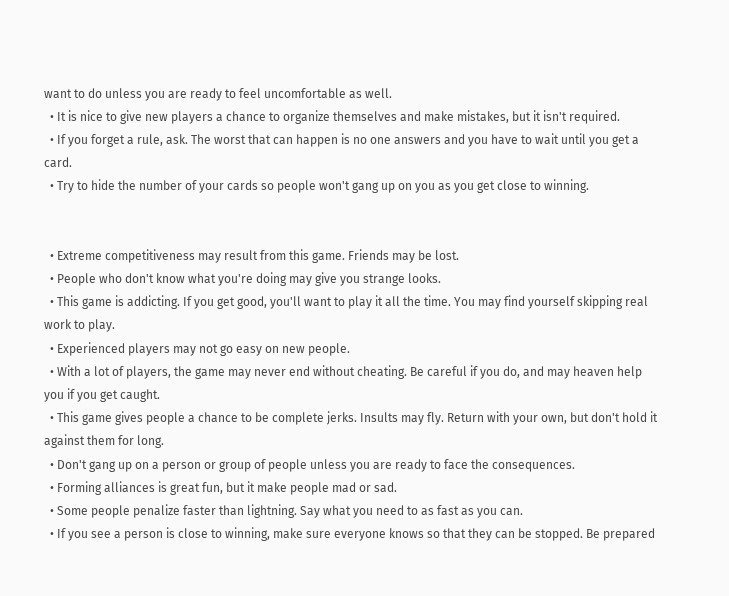want to do unless you are ready to feel uncomfortable as well.
  • It is nice to give new players a chance to organize themselves and make mistakes, but it isn't required.
  • If you forget a rule, ask. The worst that can happen is no one answers and you have to wait until you get a card.
  • Try to hide the number of your cards so people won't gang up on you as you get close to winning.


  • Extreme competitiveness may result from this game. Friends may be lost.
  • People who don't know what you're doing may give you strange looks.
  • This game is addicting. If you get good, you'll want to play it all the time. You may find yourself skipping real work to play.
  • Experienced players may not go easy on new people.
  • With a lot of players, the game may never end without cheating. Be careful if you do, and may heaven help you if you get caught.
  • This game gives people a chance to be complete jerks. Insults may fly. Return with your own, but don't hold it against them for long.
  • Don't gang up on a person or group of people unless you are ready to face the consequences.
  • Forming alliances is great fun, but it make people mad or sad.
  • Some people penalize faster than lightning. Say what you need to as fast as you can.
  • If you see a person is close to winning, make sure everyone knows so that they can be stopped. Be prepared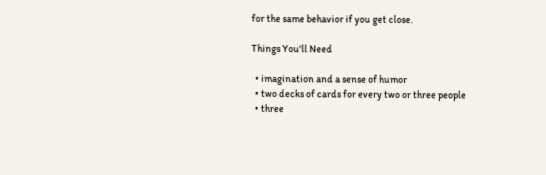for the same behavior if you get close.

Things You'll Need

  • imagination and a sense of humor
  • two decks of cards for every two or three people
  • three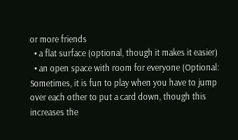or more friends
  • a flat surface (optional, though it makes it easier)
  • an open space with room for everyone (Optional: Sometimes, it is fun to play when you have to jump over each other to put a card down, though this increases the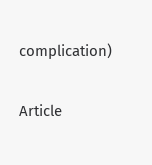complication)

Article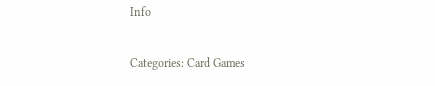Info

Categories: Card Games